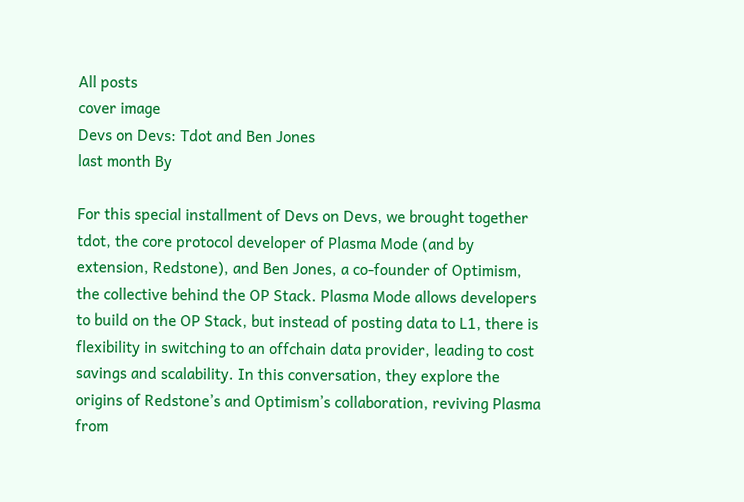All posts
cover image
Devs on Devs: Tdot and Ben Jones
last month By

For this special installment of Devs on Devs, we brought together tdot, the core protocol developer of Plasma Mode (and by extension, Redstone), and Ben Jones, a co-founder of Optimism, the collective behind the OP Stack. Plasma Mode allows developers to build on the OP Stack, but instead of posting data to L1, there is flexibility in switching to an offchain data provider, leading to cost savings and scalability. In this conversation, they explore the origins of Redstone’s and Optimism’s collaboration, reviving Plasma from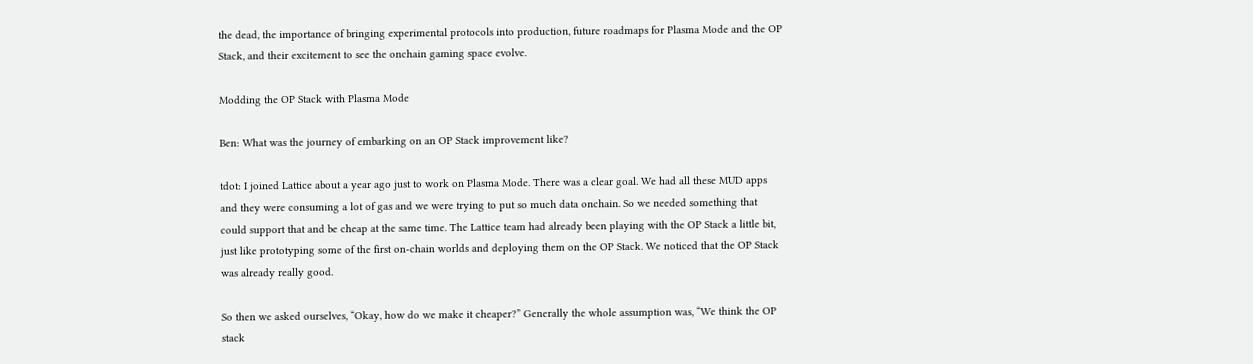the dead, the importance of bringing experimental protocols into production, future roadmaps for Plasma Mode and the OP Stack, and their excitement to see the onchain gaming space evolve.

Modding the OP Stack with Plasma Mode

Ben: What was the journey of embarking on an OP Stack improvement like?

tdot: I joined Lattice about a year ago just to work on Plasma Mode. There was a clear goal. We had all these MUD apps and they were consuming a lot of gas and we were trying to put so much data onchain. So we needed something that could support that and be cheap at the same time. The Lattice team had already been playing with the OP Stack a little bit, just like prototyping some of the first on-chain worlds and deploying them on the OP Stack. We noticed that the OP Stack was already really good.

So then we asked ourselves, “Okay, how do we make it cheaper?” Generally the whole assumption was, “We think the OP stack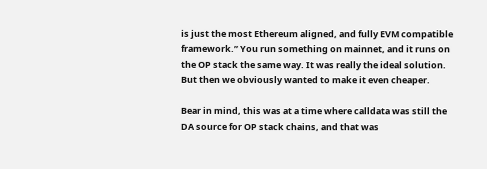is just the most Ethereum aligned, and fully EVM compatible framework.” You run something on mainnet, and it runs on the OP stack the same way. It was really the ideal solution. But then we obviously wanted to make it even cheaper.

Bear in mind, this was at a time where calldata was still the DA source for OP stack chains, and that was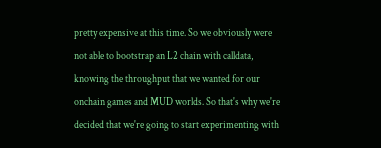pretty expensive at this time. So we obviously were not able to bootstrap an L2 chain with calldata, knowing the throughput that we wanted for our onchain games and MUD worlds. So that's why we're decided that we're going to start experimenting with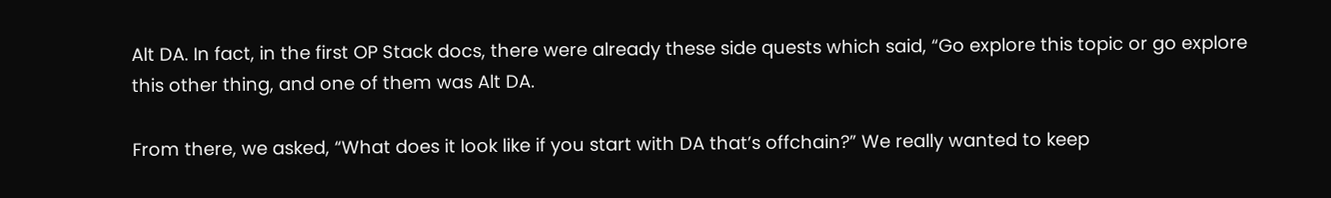Alt DA. In fact, in the first OP Stack docs, there were already these side quests which said, “Go explore this topic or go explore this other thing, and one of them was Alt DA.

From there, we asked, “What does it look like if you start with DA that’s offchain?” We really wanted to keep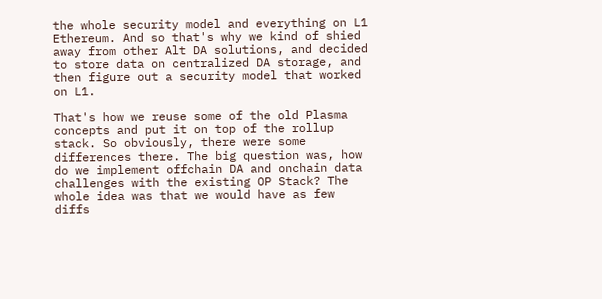the whole security model and everything on L1 Ethereum. And so that's why we kind of shied away from other Alt DA solutions, and decided to store data on centralized DA storage, and then figure out a security model that worked on L1.

That's how we reuse some of the old Plasma concepts and put it on top of the rollup stack. So obviously, there were some differences there. The big question was, how do we implement offchain DA and onchain data challenges with the existing OP Stack? The whole idea was that we would have as few diffs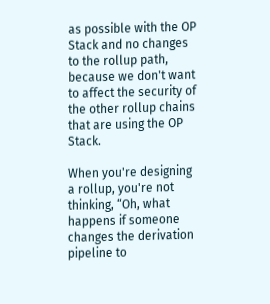as possible with the OP Stack and no changes to the rollup path, because we don't want to affect the security of the other rollup chains that are using the OP Stack.

When you're designing a rollup, you're not thinking, “Oh, what happens if someone changes the derivation pipeline to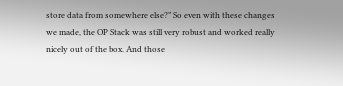store data from somewhere else?” So even with these changes we made, the OP Stack was still very robust and worked really nicely out of the box. And those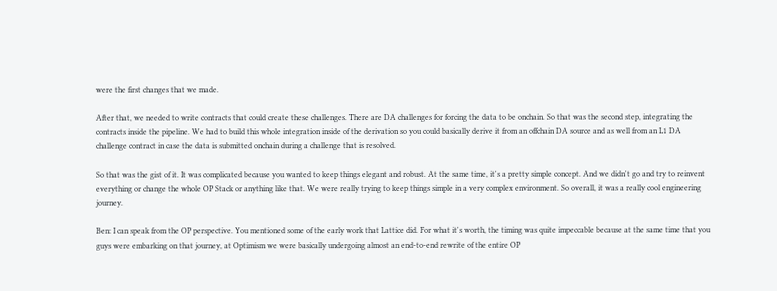were the first changes that we made.

After that, we needed to write contracts that could create these challenges. There are DA challenges for forcing the data to be onchain. So that was the second step, integrating the contracts inside the pipeline. We had to build this whole integration inside of the derivation so you could basically derive it from an offchain DA source and as well from an L1 DA challenge contract in case the data is submitted onchain during a challenge that is resolved.

So that was the gist of it. It was complicated because you wanted to keep things elegant and robust. At the same time, it's a pretty simple concept. And we didn't go and try to reinvent everything or change the whole OP Stack or anything like that. We were really trying to keep things simple in a very complex environment. So overall, it was a really cool engineering journey.

Ben: I can speak from the OP perspective. You mentioned some of the early work that Lattice did. For what it's worth, the timing was quite impeccable because at the same time that you guys were embarking on that journey, at Optimism we were basically undergoing almost an end-to-end rewrite of the entire OP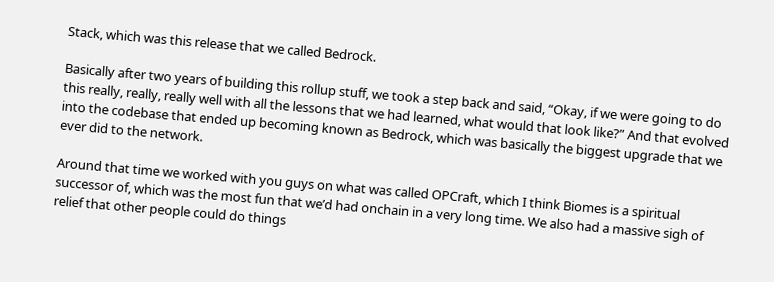Stack, which was this release that we called Bedrock.

Basically after two years of building this rollup stuff, we took a step back and said, “Okay, if we were going to do this really, really, really well with all the lessons that we had learned, what would that look like?” And that evolved into the codebase that ended up becoming known as Bedrock, which was basically the biggest upgrade that we ever did to the network.

Around that time we worked with you guys on what was called OPCraft, which I think Biomes is a spiritual successor of, which was the most fun that we’d had onchain in a very long time. We also had a massive sigh of relief that other people could do things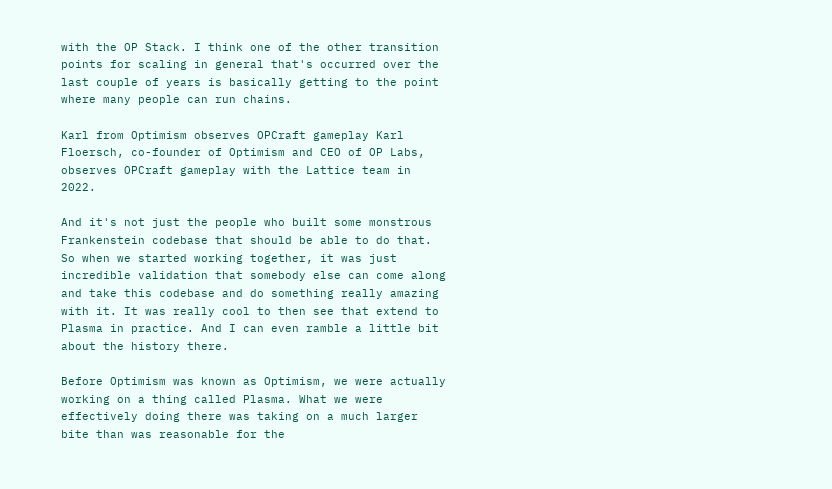with the OP Stack. I think one of the other transition points for scaling in general that's occurred over the last couple of years is basically getting to the point where many people can run chains.

Karl from Optimism observes OPCraft gameplay Karl Floersch, co-founder of Optimism and CEO of OP Labs, observes OPCraft gameplay with the Lattice team in 2022.

And it's not just the people who built some monstrous Frankenstein codebase that should be able to do that. So when we started working together, it was just incredible validation that somebody else can come along and take this codebase and do something really amazing with it. It was really cool to then see that extend to Plasma in practice. And I can even ramble a little bit about the history there.

Before Optimism was known as Optimism, we were actually working on a thing called Plasma. What we were effectively doing there was taking on a much larger bite than was reasonable for the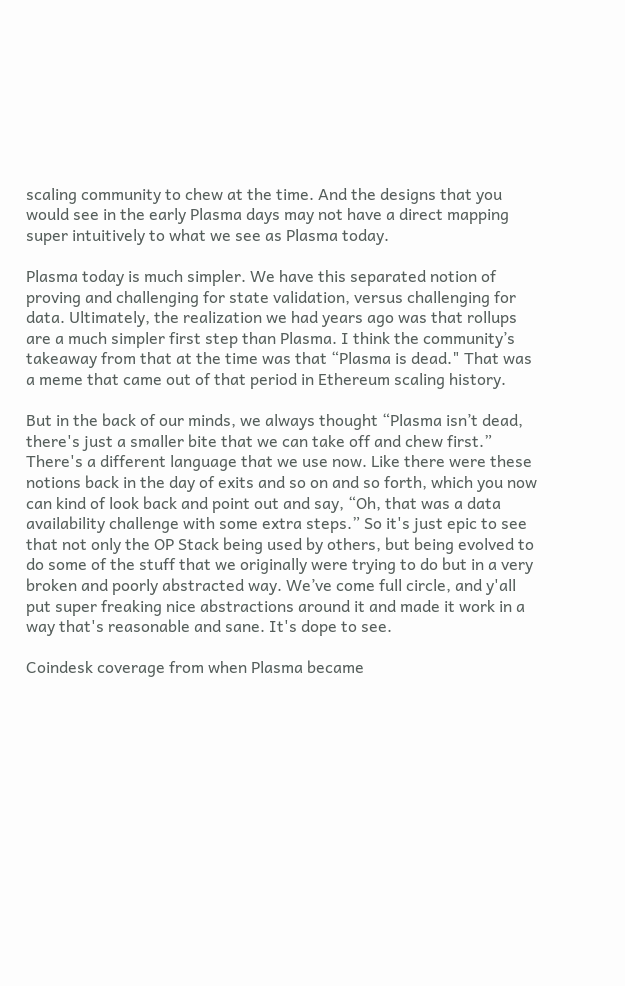scaling community to chew at the time. And the designs that you would see in the early Plasma days may not have a direct mapping super intuitively to what we see as Plasma today.

Plasma today is much simpler. We have this separated notion of proving and challenging for state validation, versus challenging for data. Ultimately, the realization we had years ago was that rollups are a much simpler first step than Plasma. I think the community’s takeaway from that at the time was that “Plasma is dead." That was a meme that came out of that period in Ethereum scaling history.

But in the back of our minds, we always thought “Plasma isn’t dead, there's just a smaller bite that we can take off and chew first.” There's a different language that we use now. Like there were these notions back in the day of exits and so on and so forth, which you now can kind of look back and point out and say, “Oh, that was a data availability challenge with some extra steps.” So it's just epic to see that not only the OP Stack being used by others, but being evolved to do some of the stuff that we originally were trying to do but in a very broken and poorly abstracted way. We’ve come full circle, and y'all put super freaking nice abstractions around it and made it work in a way that's reasonable and sane. It's dope to see.

Coindesk coverage from when Plasma became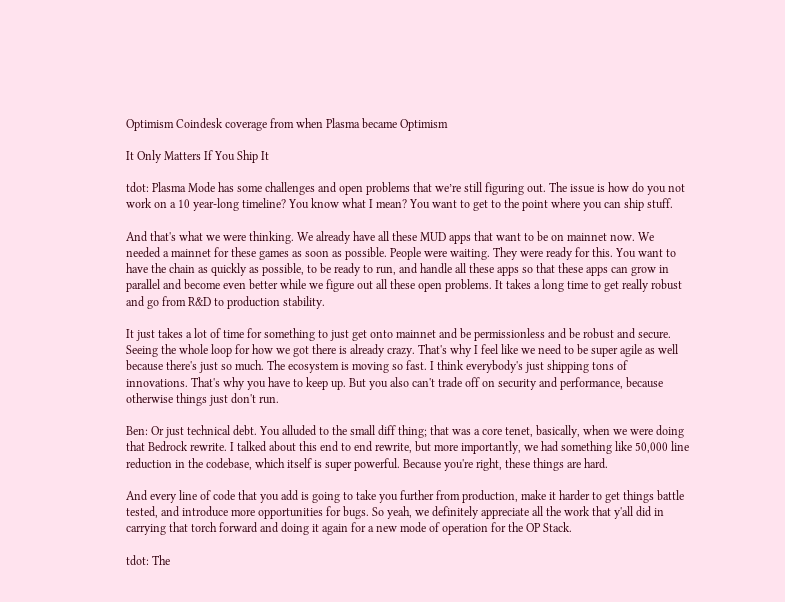Optimism Coindesk coverage from when Plasma became Optimism

It Only Matters If You Ship It

tdot: Plasma Mode has some challenges and open problems that we’re still figuring out. The issue is how do you not work on a 10 year-long timeline? You know what I mean? You want to get to the point where you can ship stuff.

And that's what we were thinking. We already have all these MUD apps that want to be on mainnet now. We needed a mainnet for these games as soon as possible. People were waiting. They were ready for this. You want to have the chain as quickly as possible, to be ready to run, and handle all these apps so that these apps can grow in parallel and become even better while we figure out all these open problems. It takes a long time to get really robust and go from R&D to production stability.

It just takes a lot of time for something to just get onto mainnet and be permissionless and be robust and secure. Seeing the whole loop for how we got there is already crazy. That's why I feel like we need to be super agile as well because there's just so much. The ecosystem is moving so fast. I think everybody's just shipping tons of innovations. That's why you have to keep up. But you also can't trade off on security and performance, because otherwise things just don't run.

Ben: Or just technical debt. You alluded to the small diff thing; that was a core tenet, basically, when we were doing that Bedrock rewrite. I talked about this end to end rewrite, but more importantly, we had something like 50,000 line reduction in the codebase, which itself is super powerful. Because you're right, these things are hard.

And every line of code that you add is going to take you further from production, make it harder to get things battle tested, and introduce more opportunities for bugs. So yeah, we definitely appreciate all the work that y'all did in carrying that torch forward and doing it again for a new mode of operation for the OP Stack.

tdot: The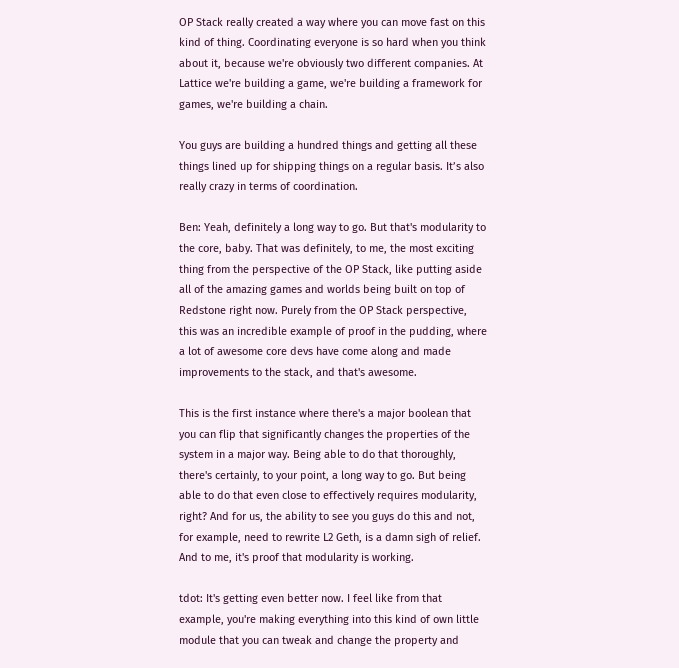OP Stack really created a way where you can move fast on this kind of thing. Coordinating everyone is so hard when you think about it, because we're obviously two different companies. At Lattice we're building a game, we're building a framework for games, we're building a chain.

You guys are building a hundred things and getting all these things lined up for shipping things on a regular basis. It’s also really crazy in terms of coordination.

Ben: Yeah, definitely a long way to go. But that's modularity to the core, baby. That was definitely, to me, the most exciting thing from the perspective of the OP Stack, like putting aside all of the amazing games and worlds being built on top of Redstone right now. Purely from the OP Stack perspective, this was an incredible example of proof in the pudding, where a lot of awesome core devs have come along and made improvements to the stack, and that's awesome.

This is the first instance where there's a major boolean that you can flip that significantly changes the properties of the system in a major way. Being able to do that thoroughly, there's certainly, to your point, a long way to go. But being able to do that even close to effectively requires modularity, right? And for us, the ability to see you guys do this and not, for example, need to rewrite L2 Geth, is a damn sigh of relief. And to me, it's proof that modularity is working.

tdot: It's getting even better now. I feel like from that example, you're making everything into this kind of own little module that you can tweak and change the property and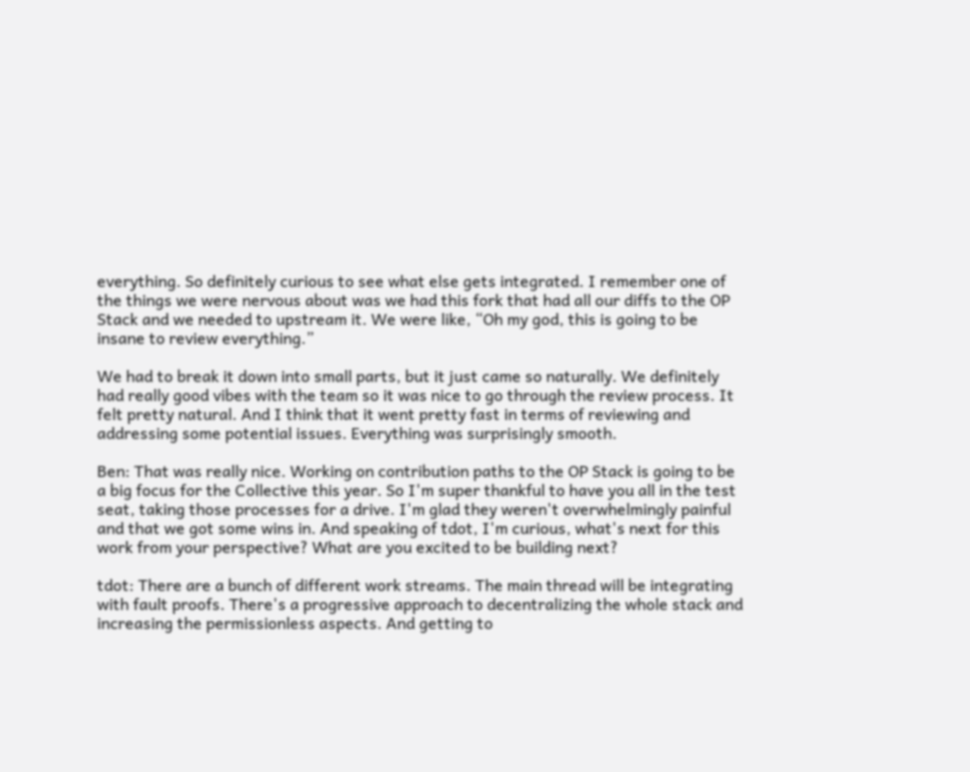everything. So definitely curious to see what else gets integrated. I remember one of the things we were nervous about was we had this fork that had all our diffs to the OP Stack and we needed to upstream it. We were like, “Oh my god, this is going to be insane to review everything.”

We had to break it down into small parts, but it just came so naturally. We definitely had really good vibes with the team so it was nice to go through the review process. It felt pretty natural. And I think that it went pretty fast in terms of reviewing and addressing some potential issues. Everything was surprisingly smooth.

Ben: That was really nice. Working on contribution paths to the OP Stack is going to be a big focus for the Collective this year. So I'm super thankful to have you all in the test seat, taking those processes for a drive. I'm glad they weren't overwhelmingly painful and that we got some wins in. And speaking of tdot, I'm curious, what's next for this work from your perspective? What are you excited to be building next?

tdot: There are a bunch of different work streams. The main thread will be integrating with fault proofs. There's a progressive approach to decentralizing the whole stack and increasing the permissionless aspects. And getting to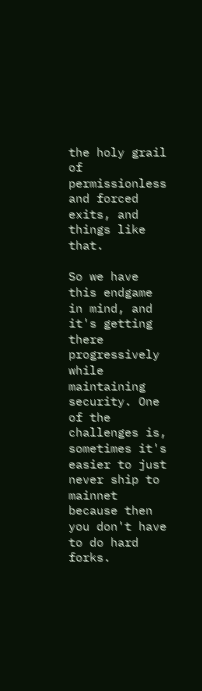the holy grail of permissionless and forced exits, and things like that.

So we have this endgame in mind, and it's getting there progressively while maintaining security. One of the challenges is, sometimes it's easier to just never ship to mainnet because then you don't have to do hard forks.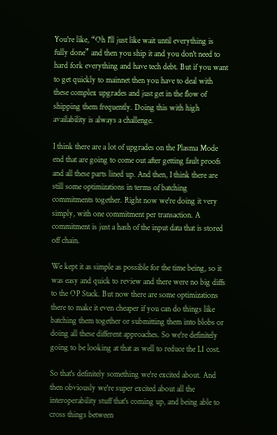You're like, “Oh I'll just like wait until everything is fully done” and then you ship it and you don't need to hard fork everything and have tech debt. But if you want to get quickly to mainnet then you have to deal with these complex upgrades and just get in the flow of shipping them frequently. Doing this with high availability is always a challenge.

I think there are a lot of upgrades on the Plasma Mode end that are going to come out after getting fault proofs and all these parts lined up. And then, I think there are still some optimizations in terms of batching commitments together. Right now we're doing it very simply, with one commitment per transaction. A commitment is just a hash of the input data that is stored off chain.

We kept it as simple as possible for the time being, so it was easy and quick to review and there were no big diffs to the OP Stack. But now there are some optimizations there to make it even cheaper if you can do things like batching them together or submitting them into blobs or doing all these different approaches. So we're definitely going to be looking at that as well to reduce the L1 cost.

So that's definitely something we're excited about. And then obviously we're super excited about all the interoperability stuff that's coming up, and being able to cross things between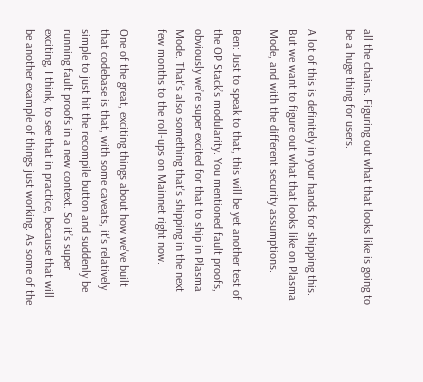all the chains. Figuring out what that looks like is going to be a huge thing for users.

A lot of this is definitely in your hands for shipping this. But we want to figure out what that looks like on Plasma Mode, and with the different security assumptions.

Ben: Just to speak to that, this will be yet another test of the OP Stack’s modularity. You mentioned fault proofs, obviously we’re super excited for that to ship in Plasma Mode. That's also something that's shipping in the next few months to the roll-ups on Mainnet right now.

One of the great, exciting things about how we've built that codebase is that, with some caveats, it's relatively simple to just hit the recompile button and suddenly be running fault proofs in a new context. So it’s super exciting, I think, to see that in practice, because that will be another example of things just working. As some of the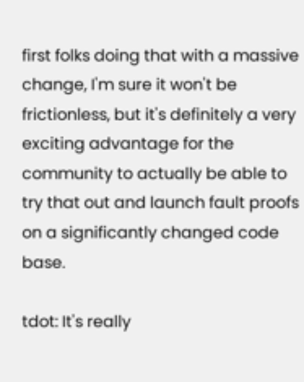first folks doing that with a massive change, I'm sure it won't be frictionless, but it's definitely a very exciting advantage for the community to actually be able to try that out and launch fault proofs on a significantly changed code base.

tdot: It's really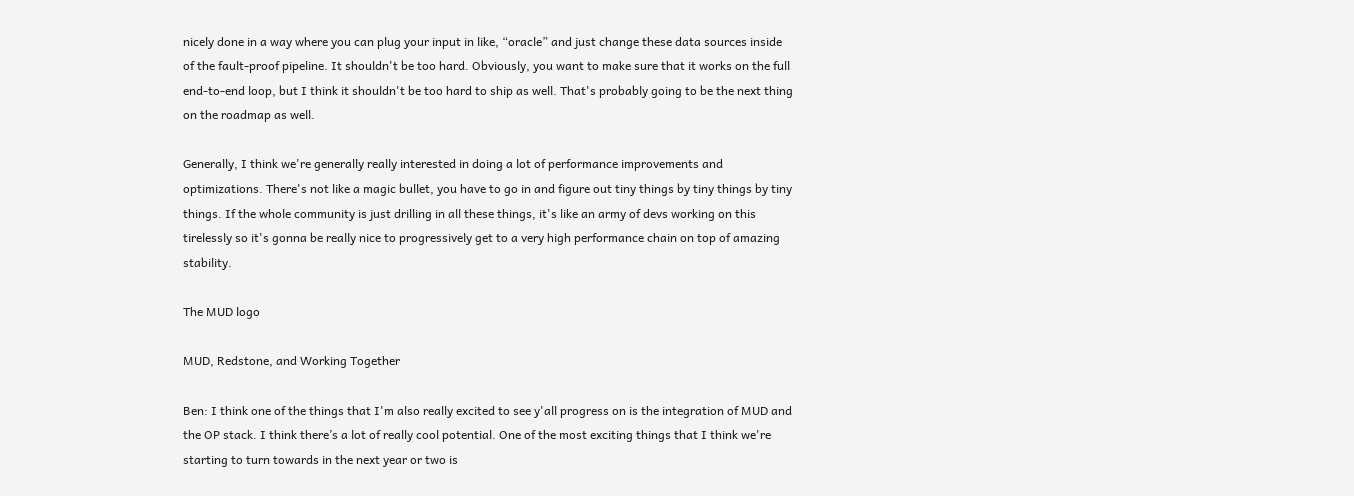nicely done in a way where you can plug your input in like, “oracle” and just change these data sources inside of the fault-proof pipeline. It shouldn't be too hard. Obviously, you want to make sure that it works on the full end-to-end loop, but I think it shouldn't be too hard to ship as well. That's probably going to be the next thing on the roadmap as well.

Generally, I think we're generally really interested in doing a lot of performance improvements and optimizations. There's not like a magic bullet, you have to go in and figure out tiny things by tiny things by tiny things. If the whole community is just drilling in all these things, it's like an army of devs working on this tirelessly so it's gonna be really nice to progressively get to a very high performance chain on top of amazing stability.

The MUD logo

MUD, Redstone, and Working Together

Ben: I think one of the things that I'm also really excited to see y'all progress on is the integration of MUD and the OP stack. I think there’s a lot of really cool potential. One of the most exciting things that I think we're starting to turn towards in the next year or two is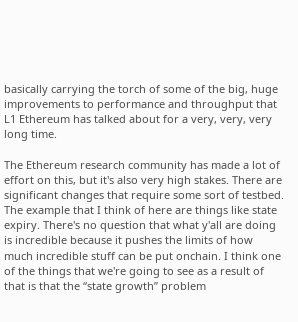basically carrying the torch of some of the big, huge improvements to performance and throughput that L1 Ethereum has talked about for a very, very, very long time.

The Ethereum research community has made a lot of effort on this, but it's also very high stakes. There are significant changes that require some sort of testbed. The example that I think of here are things like state expiry. There's no question that what y'all are doing is incredible because it pushes the limits of how much incredible stuff can be put onchain. I think one of the things that we're going to see as a result of that is that the “state growth” problem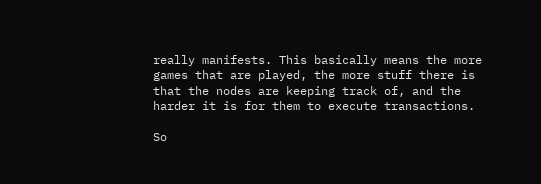really manifests. This basically means the more games that are played, the more stuff there is that the nodes are keeping track of, and the harder it is for them to execute transactions.

So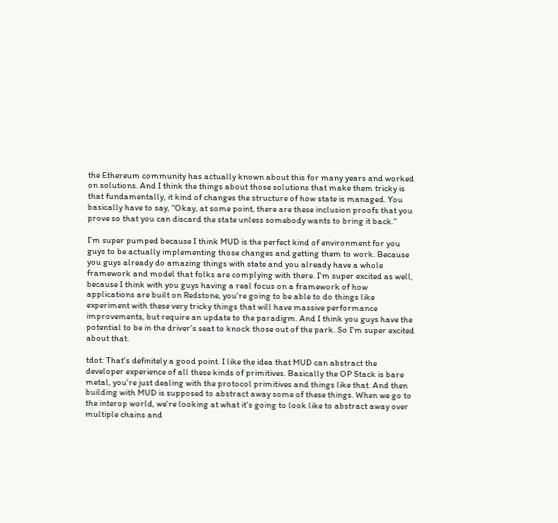the Ethereum community has actually known about this for many years and worked on solutions. And I think the things about those solutions that make them tricky is that fundamentally, it kind of changes the structure of how state is managed. You basically have to say, “Okay, at some point, there are these inclusion proofs that you prove so that you can discard the state unless somebody wants to bring it back.”

I'm super pumped because I think MUD is the perfect kind of environment for you guys to be actually implementing those changes and getting them to work. Because you guys already do amazing things with state and you already have a whole framework and model that folks are complying with there. I'm super excited as well, because I think with you guys having a real focus on a framework of how applications are built on Redstone, you're going to be able to do things like experiment with these very tricky things that will have massive performance improvements, but require an update to the paradigm. And I think you guys have the potential to be in the driver's seat to knock those out of the park. So I'm super excited about that.

tdot: That's definitely a good point. I like the idea that MUD can abstract the developer experience of all these kinds of primitives. Basically the OP Stack is bare metal, you're just dealing with the protocol primitives and things like that. And then building with MUD is supposed to abstract away some of these things. When we go to the interop world, we’re looking at what it's going to look like to abstract away over multiple chains and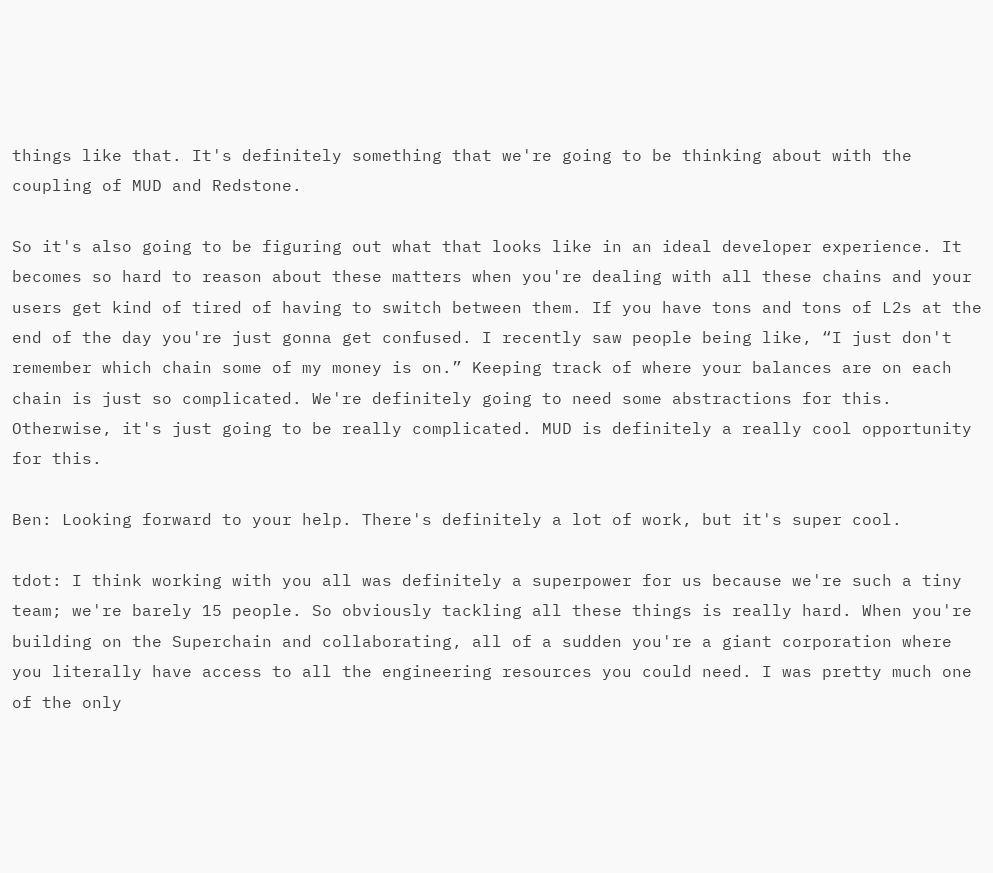things like that. It's definitely something that we're going to be thinking about with the coupling of MUD and Redstone.

So it's also going to be figuring out what that looks like in an ideal developer experience. It becomes so hard to reason about these matters when you're dealing with all these chains and your users get kind of tired of having to switch between them. If you have tons and tons of L2s at the end of the day you're just gonna get confused. I recently saw people being like, “I just don't remember which chain some of my money is on.” Keeping track of where your balances are on each chain is just so complicated. We're definitely going to need some abstractions for this. Otherwise, it's just going to be really complicated. MUD is definitely a really cool opportunity for this.

Ben: Looking forward to your help. There's definitely a lot of work, but it's super cool.

tdot: I think working with you all was definitely a superpower for us because we're such a tiny team; we're barely 15 people. So obviously tackling all these things is really hard. When you're building on the Superchain and collaborating, all of a sudden you're a giant corporation where you literally have access to all the engineering resources you could need. I was pretty much one of the only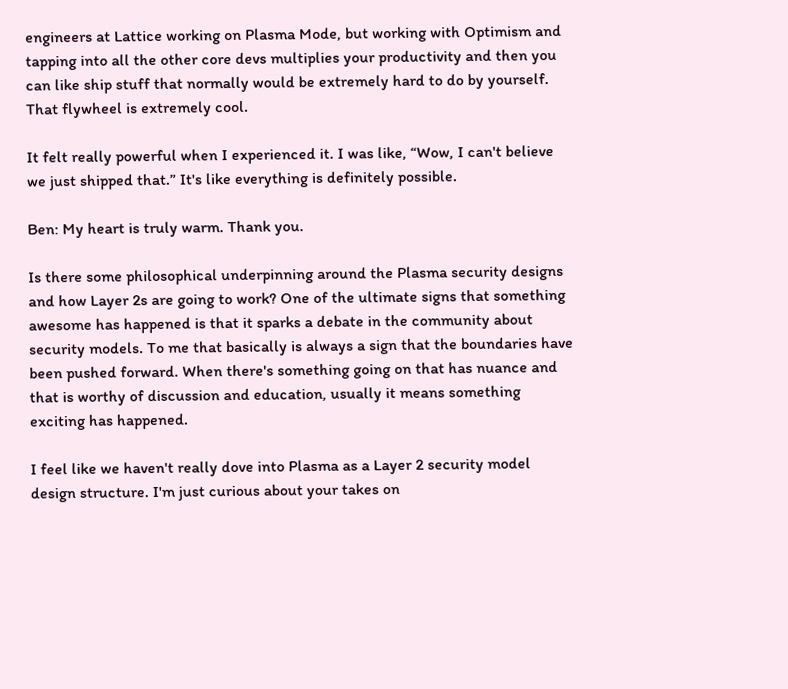engineers at Lattice working on Plasma Mode, but working with Optimism and tapping into all the other core devs multiplies your productivity and then you can like ship stuff that normally would be extremely hard to do by yourself. That flywheel is extremely cool.

It felt really powerful when I experienced it. I was like, “Wow, I can't believe we just shipped that.” It's like everything is definitely possible.

Ben: My heart is truly warm. Thank you.

Is there some philosophical underpinning around the Plasma security designs and how Layer 2s are going to work? One of the ultimate signs that something awesome has happened is that it sparks a debate in the community about security models. To me that basically is always a sign that the boundaries have been pushed forward. When there's something going on that has nuance and that is worthy of discussion and education, usually it means something exciting has happened.

I feel like we haven't really dove into Plasma as a Layer 2 security model design structure. I'm just curious about your takes on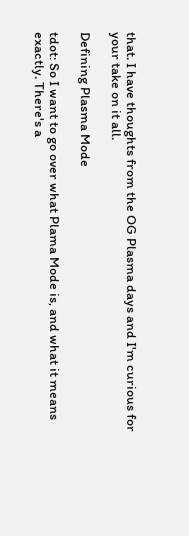that. I have thoughts from the OG Plasma days and I'm curious for your take on it all.

Defining Plasma Mode

tdot: So I want to go over what Plama Mode is, and what it means exactly. There's a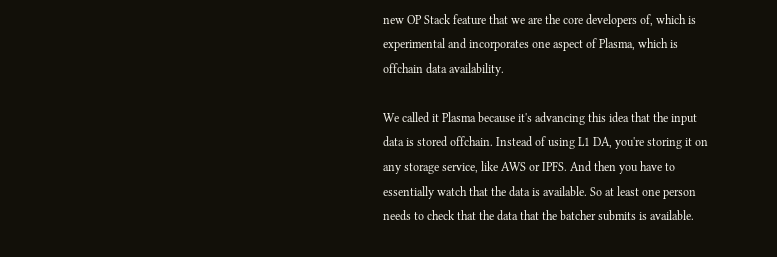new OP Stack feature that we are the core developers of, which is experimental and incorporates one aspect of Plasma, which is offchain data availability.

We called it Plasma because it's advancing this idea that the input data is stored offchain. Instead of using L1 DA, you're storing it on any storage service, like AWS or IPFS. And then you have to essentially watch that the data is available. So at least one person needs to check that the data that the batcher submits is available.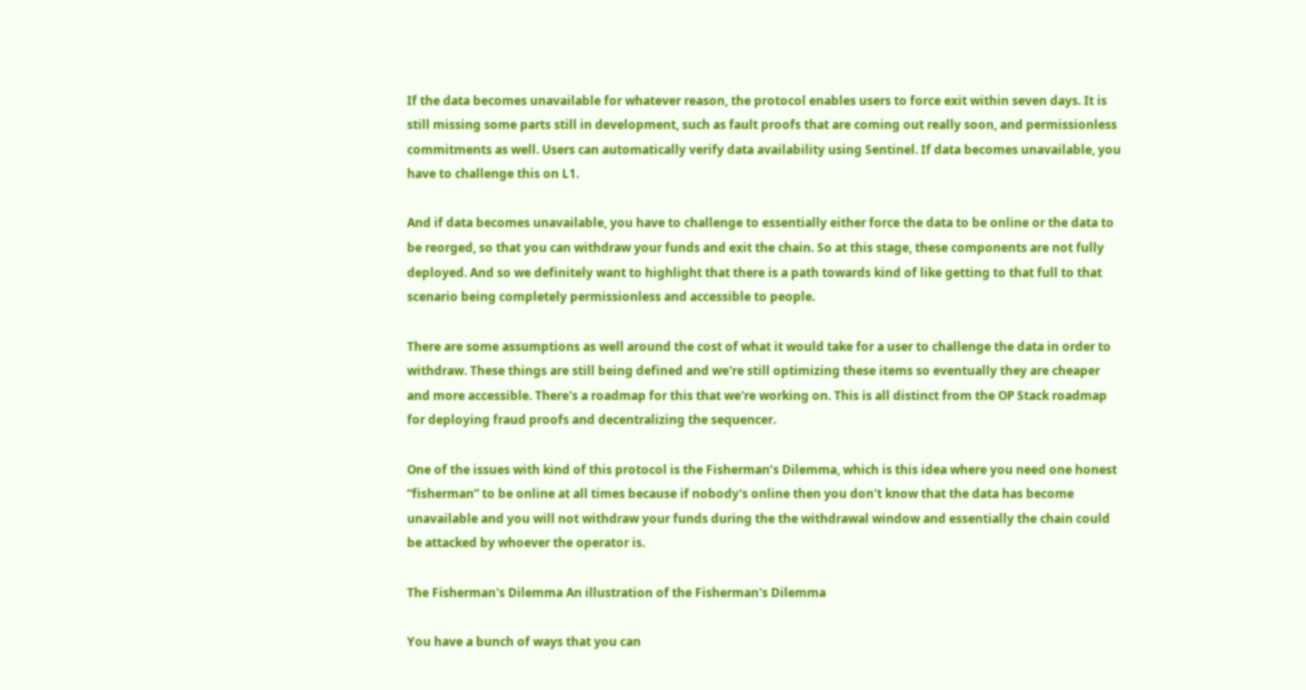If the data becomes unavailable for whatever reason, the protocol enables users to force exit within seven days. It is still missing some parts still in development, such as fault proofs that are coming out really soon, and permissionless commitments as well. Users can automatically verify data availability using Sentinel. If data becomes unavailable, you have to challenge this on L1.

And if data becomes unavailable, you have to challenge to essentially either force the data to be online or the data to be reorged, so that you can withdraw your funds and exit the chain. So at this stage, these components are not fully deployed. And so we definitely want to highlight that there is a path towards kind of like getting to that full to that scenario being completely permissionless and accessible to people.

There are some assumptions as well around the cost of what it would take for a user to challenge the data in order to withdraw. These things are still being defined and we're still optimizing these items so eventually they are cheaper and more accessible. There's a roadmap for this that we're working on. This is all distinct from the OP Stack roadmap for deploying fraud proofs and decentralizing the sequencer.

One of the issues with kind of this protocol is the Fisherman’s Dilemma, which is this idea where you need one honest “fisherman” to be online at all times because if nobody's online then you don't know that the data has become unavailable and you will not withdraw your funds during the the withdrawal window and essentially the chain could be attacked by whoever the operator is.

The Fisherman's Dilemma An illustration of the Fisherman's Dilemma

You have a bunch of ways that you can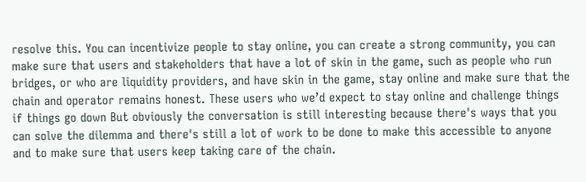resolve this. You can incentivize people to stay online, you can create a strong community, you can make sure that users and stakeholders that have a lot of skin in the game, such as people who run bridges, or who are liquidity providers, and have skin in the game, stay online and make sure that the chain and operator remains honest. These users who we’d expect to stay online and challenge things if things go down But obviously the conversation is still interesting because there's ways that you can solve the dilemma and there's still a lot of work to be done to make this accessible to anyone and to make sure that users keep taking care of the chain.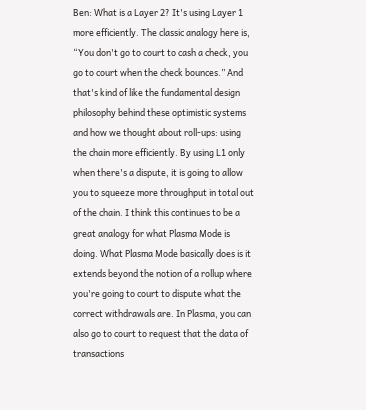Ben: What is a Layer 2? It's using Layer 1 more efficiently. The classic analogy here is, “You don't go to court to cash a check, you go to court when the check bounces.” And that's kind of like the fundamental design philosophy behind these optimistic systems and how we thought about roll-ups: using the chain more efficiently. By using L1 only when there's a dispute, it is going to allow you to squeeze more throughput in total out of the chain. I think this continues to be a great analogy for what Plasma Mode is doing. What Plasma Mode basically does is it extends beyond the notion of a rollup where you're going to court to dispute what the correct withdrawals are. In Plasma, you can also go to court to request that the data of transactions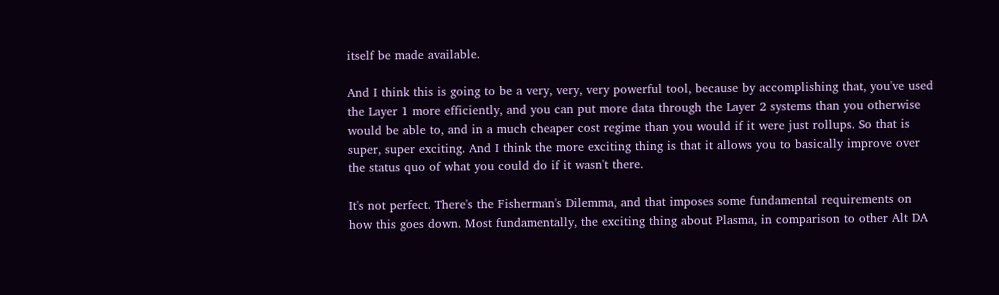itself be made available.

And I think this is going to be a very, very, very powerful tool, because by accomplishing that, you've used the Layer 1 more efficiently, and you can put more data through the Layer 2 systems than you otherwise would be able to, and in a much cheaper cost regime than you would if it were just rollups. So that is super, super exciting. And I think the more exciting thing is that it allows you to basically improve over the status quo of what you could do if it wasn't there.

It's not perfect. There's the Fisherman's Dilemma, and that imposes some fundamental requirements on how this goes down. Most fundamentally, the exciting thing about Plasma, in comparison to other Alt DA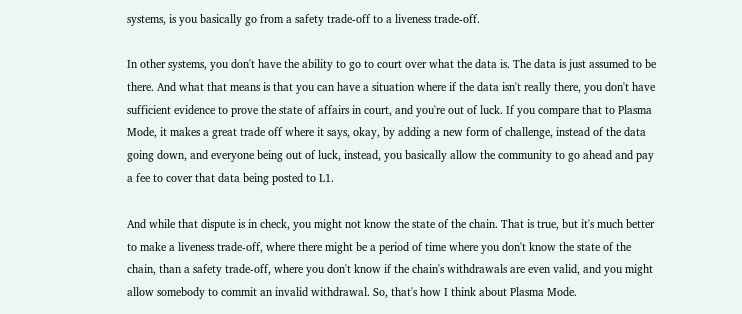systems, is you basically go from a safety trade-off to a liveness trade-off.

In other systems, you don't have the ability to go to court over what the data is. The data is just assumed to be there. And what that means is that you can have a situation where if the data isn't really there, you don't have sufficient evidence to prove the state of affairs in court, and you're out of luck. If you compare that to Plasma Mode, it makes a great trade off where it says, okay, by adding a new form of challenge, instead of the data going down, and everyone being out of luck, instead, you basically allow the community to go ahead and pay a fee to cover that data being posted to L1.

And while that dispute is in check, you might not know the state of the chain. That is true, but it's much better to make a liveness trade-off, where there might be a period of time where you don't know the state of the chain, than a safety trade-off, where you don't know if the chain's withdrawals are even valid, and you might allow somebody to commit an invalid withdrawal. So, that's how I think about Plasma Mode.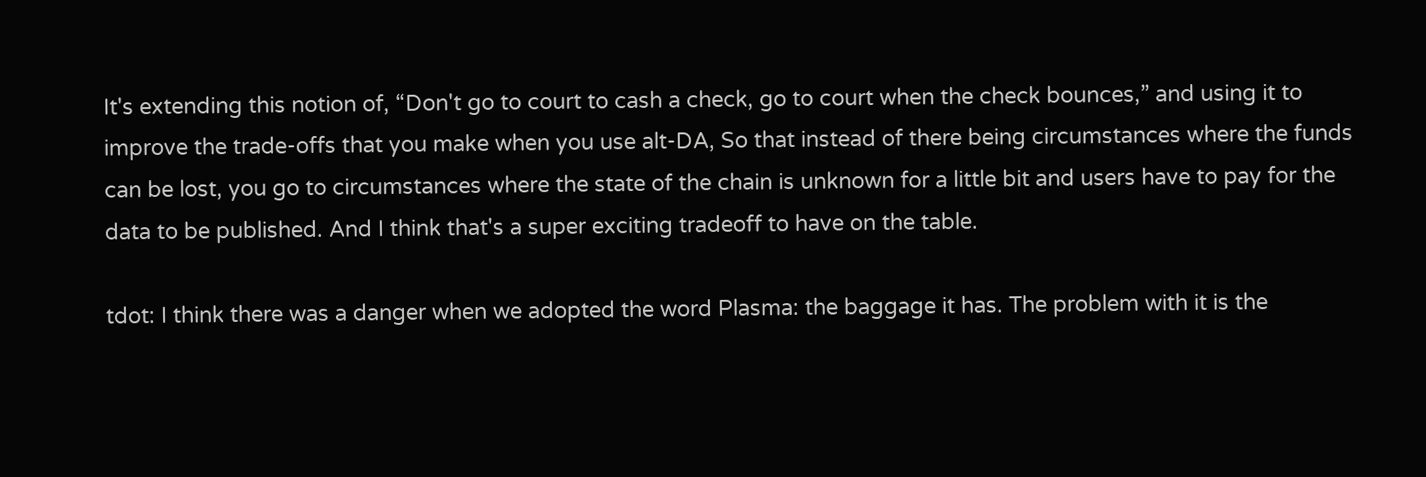It's extending this notion of, “Don't go to court to cash a check, go to court when the check bounces,” and using it to improve the trade-offs that you make when you use alt-DA, So that instead of there being circumstances where the funds can be lost, you go to circumstances where the state of the chain is unknown for a little bit and users have to pay for the data to be published. And I think that's a super exciting tradeoff to have on the table.

tdot: I think there was a danger when we adopted the word Plasma: the baggage it has. The problem with it is the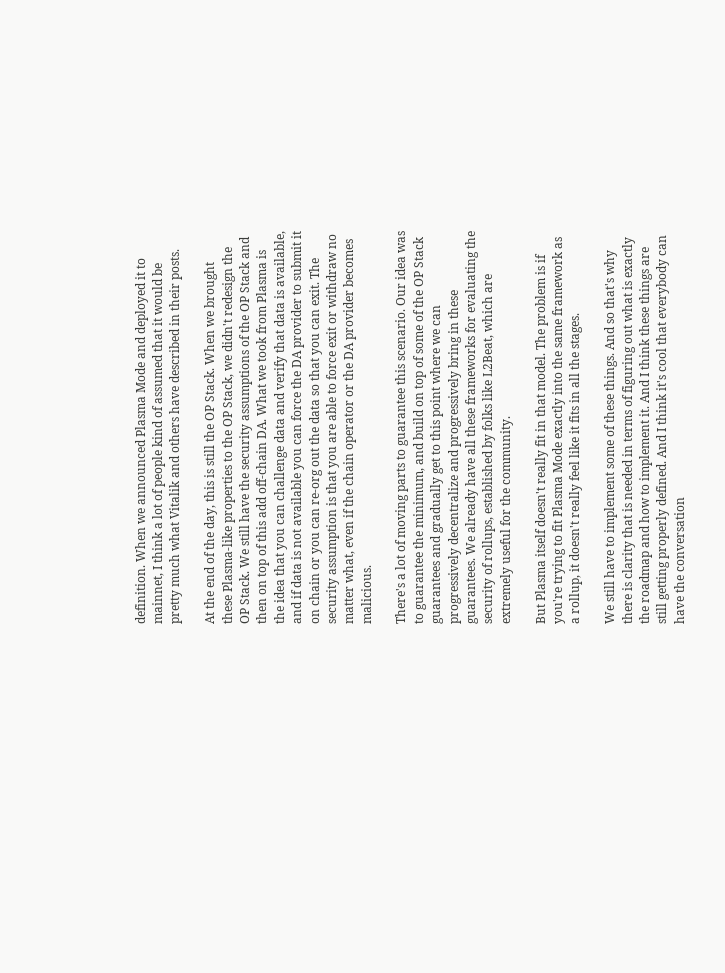definition. When we announced Plasma Mode and deployed it to mainnet, I think a lot of people kind of assumed that it would be pretty much what Vitalik and others have described in their posts.

At the end of the day, this is still the OP Stack. When we brought these Plasma-like properties to the OP Stack, we didn't redesign the OP Stack. We still have the security assumptions of the OP Stack and then on top of this add off-chain DA. What we took from Plasma is the idea that you can challenge data and verify that data is available, and if data is not available you can force the DA provider to submit it on chain or you can re-org out the data so that you can exit. The security assumption is that you are able to force exit or withdraw no matter what, even if the chain operator or the DA provider becomes malicious.

There's a lot of moving parts to guarantee this scenario. Our idea was to guarantee the minimum, and build on top of some of the OP Stack guarantees and gradually get to this point where we can progressively decentralize and progressively bring in these guarantees. We already have all these frameworks for evaluating the security of rollups, established by folks like L2Beat, which are extremely useful for the community.

But Plasma itself doesn't really fit in that model. The problem is if you're trying to fit Plasma Mode exactly into the same framework as a rollup, it doesn't really feel like it fits in all the stages.

We still have to implement some of these things. And so that's why there is clarity that is needed in terms of figuring out what is exactly the roadmap and how to implement it. And I think these things are still getting properly defined. And I think it's cool that everybody can have the conversation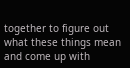together to figure out what these things mean and come up with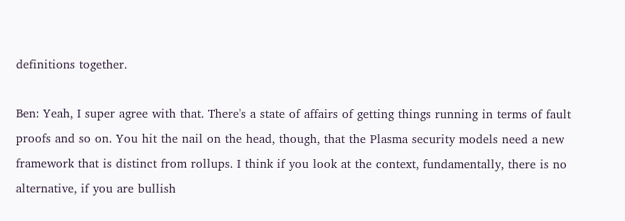definitions together.

Ben: Yeah, I super agree with that. There's a state of affairs of getting things running in terms of fault proofs and so on. You hit the nail on the head, though, that the Plasma security models need a new framework that is distinct from rollups. I think if you look at the context, fundamentally, there is no alternative, if you are bullish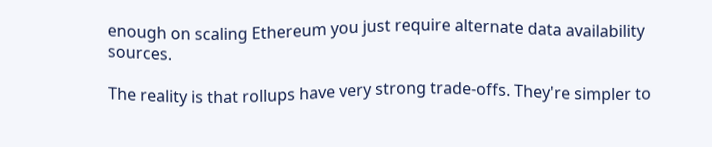enough on scaling Ethereum you just require alternate data availability sources.

The reality is that rollups have very strong trade-offs. They're simpler to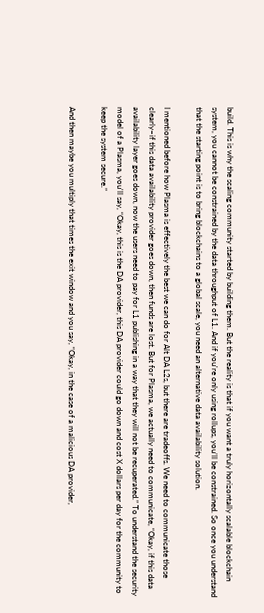build. This is why the scaling community started by building them. But the reality is that if you want a truly horizontally scalable blockchain system, you cannot be constrained by the data throughput of L1. And if you're only using rollups, you’ll be constrained. So once you understand that the starting point is to bring blockchains to a global scale, you need an alternative data availability solution.

I mentioned before how Plasma is effectively the best we can do for Alt DA L2s, but there are tradeoffs. We need to communicate those clearly–if this data availability provider goes down, then funds are lost. But for Plasma, we actually need to communicate, “Okay, if this data availability layer goes down, now the users need to pay for L1 publishing in a way that they will not be recuperated.” To understand the security model of a Plasma, you'll say, “Okay, this is the DA provider, this DA provider could go down and cost X dollars per day for the community to keep the system secure.”

And then maybe you multiply that times the exit window and you say, “Okay, in the case of a malicious DA provider,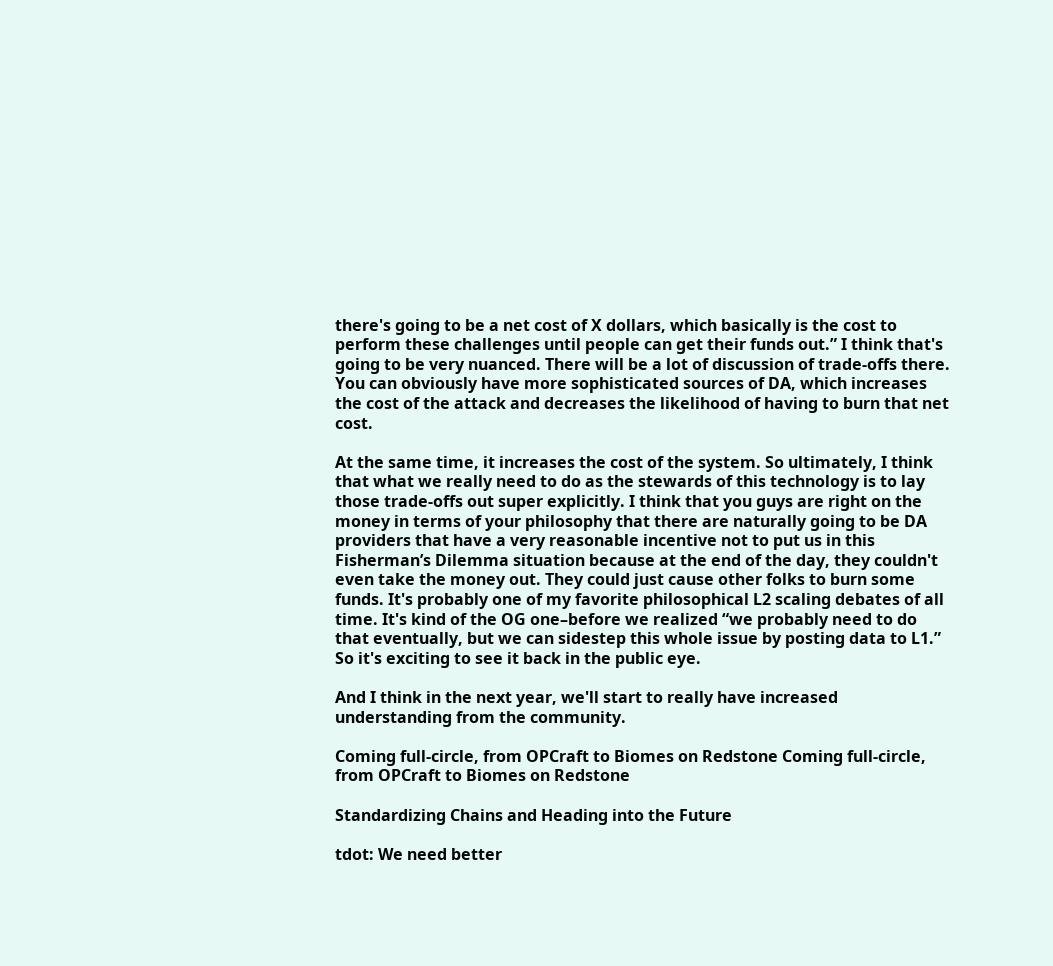there's going to be a net cost of X dollars, which basically is the cost to perform these challenges until people can get their funds out.” I think that's going to be very nuanced. There will be a lot of discussion of trade-offs there. You can obviously have more sophisticated sources of DA, which increases the cost of the attack and decreases the likelihood of having to burn that net cost.

At the same time, it increases the cost of the system. So ultimately, I think that what we really need to do as the stewards of this technology is to lay those trade-offs out super explicitly. I think that you guys are right on the money in terms of your philosophy that there are naturally going to be DA providers that have a very reasonable incentive not to put us in this Fisherman’s Dilemma situation because at the end of the day, they couldn't even take the money out. They could just cause other folks to burn some funds. It's probably one of my favorite philosophical L2 scaling debates of all time. It's kind of the OG one–before we realized “we probably need to do that eventually, but we can sidestep this whole issue by posting data to L1.” So it's exciting to see it back in the public eye.

And I think in the next year, we'll start to really have increased understanding from the community.

Coming full-circle, from OPCraft to Biomes on Redstone Coming full-circle, from OPCraft to Biomes on Redstone

Standardizing Chains and Heading into the Future

tdot: We need better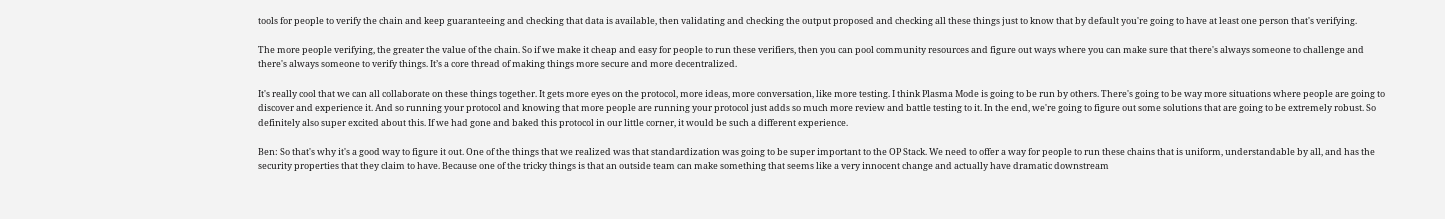tools for people to verify the chain and keep guaranteeing and checking that data is available, then validating and checking the output proposed and checking all these things just to know that by default you're going to have at least one person that's verifying.

The more people verifying, the greater the value of the chain. So if we make it cheap and easy for people to run these verifiers, then you can pool community resources and figure out ways where you can make sure that there's always someone to challenge and there's always someone to verify things. It’s a core thread of making things more secure and more decentralized.

It's really cool that we can all collaborate on these things together. It gets more eyes on the protocol, more ideas, more conversation, like more testing. I think Plasma Mode is going to be run by others. There's going to be way more situations where people are going to discover and experience it. And so running your protocol and knowing that more people are running your protocol just adds so much more review and battle testing to it. In the end, we're going to figure out some solutions that are going to be extremely robust. So definitely also super excited about this. If we had gone and baked this protocol in our little corner, it would be such a different experience.

Ben: So that's why it's a good way to figure it out. One of the things that we realized was that standardization was going to be super important to the OP Stack. We need to offer a way for people to run these chains that is uniform, understandable by all, and has the security properties that they claim to have. Because one of the tricky things is that an outside team can make something that seems like a very innocent change and actually have dramatic downstream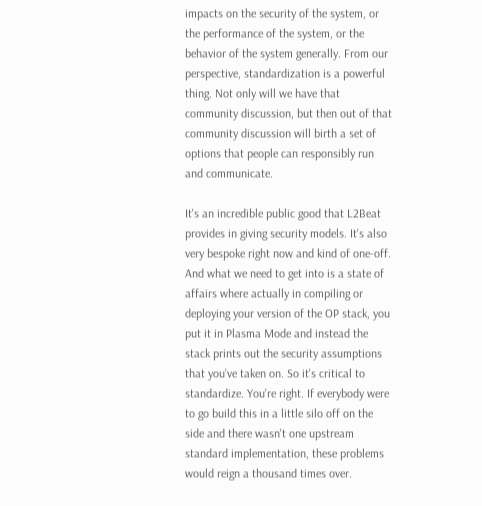impacts on the security of the system, or the performance of the system, or the behavior of the system generally. From our perspective, standardization is a powerful thing. Not only will we have that community discussion, but then out of that community discussion will birth a set of options that people can responsibly run and communicate.

It's an incredible public good that L2Beat provides in giving security models. It's also very bespoke right now and kind of one-off. And what we need to get into is a state of affairs where actually in compiling or deploying your version of the OP stack, you put it in Plasma Mode and instead the stack prints out the security assumptions that you’ve taken on. So it's critical to standardize. You're right. If everybody were to go build this in a little silo off on the side and there wasn't one upstream standard implementation, these problems would reign a thousand times over.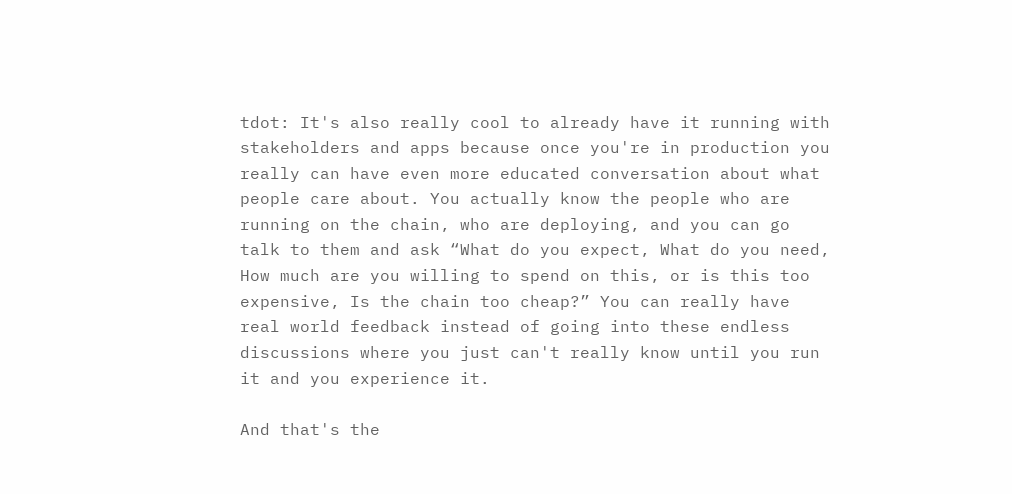tdot: It's also really cool to already have it running with stakeholders and apps because once you're in production you really can have even more educated conversation about what people care about. You actually know the people who are running on the chain, who are deploying, and you can go talk to them and ask “What do you expect, What do you need, How much are you willing to spend on this, or is this too expensive, Is the chain too cheap?” You can really have real world feedback instead of going into these endless discussions where you just can't really know until you run it and you experience it.

And that's the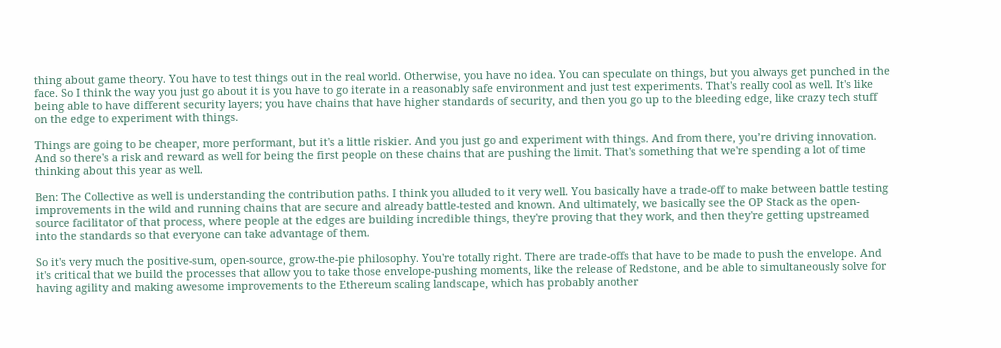thing about game theory. You have to test things out in the real world. Otherwise, you have no idea. You can speculate on things, but you always get punched in the face. So I think the way you just go about it is you have to go iterate in a reasonably safe environment and just test experiments. That's really cool as well. It's like being able to have different security layers; you have chains that have higher standards of security, and then you go up to the bleeding edge, like crazy tech stuff on the edge to experiment with things.

Things are going to be cheaper, more performant, but it's a little riskier. And you just go and experiment with things. And from there, you’re driving innovation. And so there's a risk and reward as well for being the first people on these chains that are pushing the limit. That's something that we're spending a lot of time thinking about this year as well.

Ben: The Collective as well is understanding the contribution paths. I think you alluded to it very well. You basically have a trade-off to make between battle testing improvements in the wild and running chains that are secure and already battle-tested and known. And ultimately, we basically see the OP Stack as the open-source facilitator of that process, where people at the edges are building incredible things, they're proving that they work, and then they're getting upstreamed into the standards so that everyone can take advantage of them.

So it's very much the positive-sum, open-source, grow-the-pie philosophy. You're totally right. There are trade-offs that have to be made to push the envelope. And it's critical that we build the processes that allow you to take those envelope-pushing moments, like the release of Redstone, and be able to simultaneously solve for having agility and making awesome improvements to the Ethereum scaling landscape, which has probably another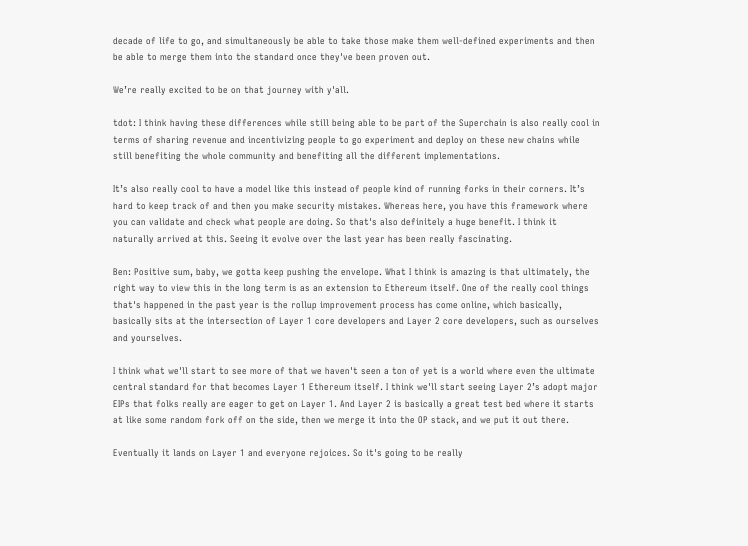decade of life to go, and simultaneously be able to take those make them well-defined experiments and then be able to merge them into the standard once they've been proven out.

We’re really excited to be on that journey with y'all.

tdot: I think having these differences while still being able to be part of the Superchain is also really cool in terms of sharing revenue and incentivizing people to go experiment and deploy on these new chains while still benefiting the whole community and benefiting all the different implementations.

It’s also really cool to have a model like this instead of people kind of running forks in their corners. It’s hard to keep track of and then you make security mistakes. Whereas here, you have this framework where you can validate and check what people are doing. So that's also definitely a huge benefit. I think it naturally arrived at this. Seeing it evolve over the last year has been really fascinating.

Ben: Positive sum, baby, we gotta keep pushing the envelope. What I think is amazing is that ultimately, the right way to view this in the long term is as an extension to Ethereum itself. One of the really cool things that's happened in the past year is the rollup improvement process has come online, which basically, basically sits at the intersection of Layer 1 core developers and Layer 2 core developers, such as ourselves and yourselves.

I think what we'll start to see more of that we haven't seen a ton of yet is a world where even the ultimate central standard for that becomes Layer 1 Ethereum itself. I think we'll start seeing Layer 2’s adopt major EIPs that folks really are eager to get on Layer 1. And Layer 2 is basically a great test bed where it starts at like some random fork off on the side, then we merge it into the OP stack, and we put it out there.

Eventually it lands on Layer 1 and everyone rejoices. So it's going to be really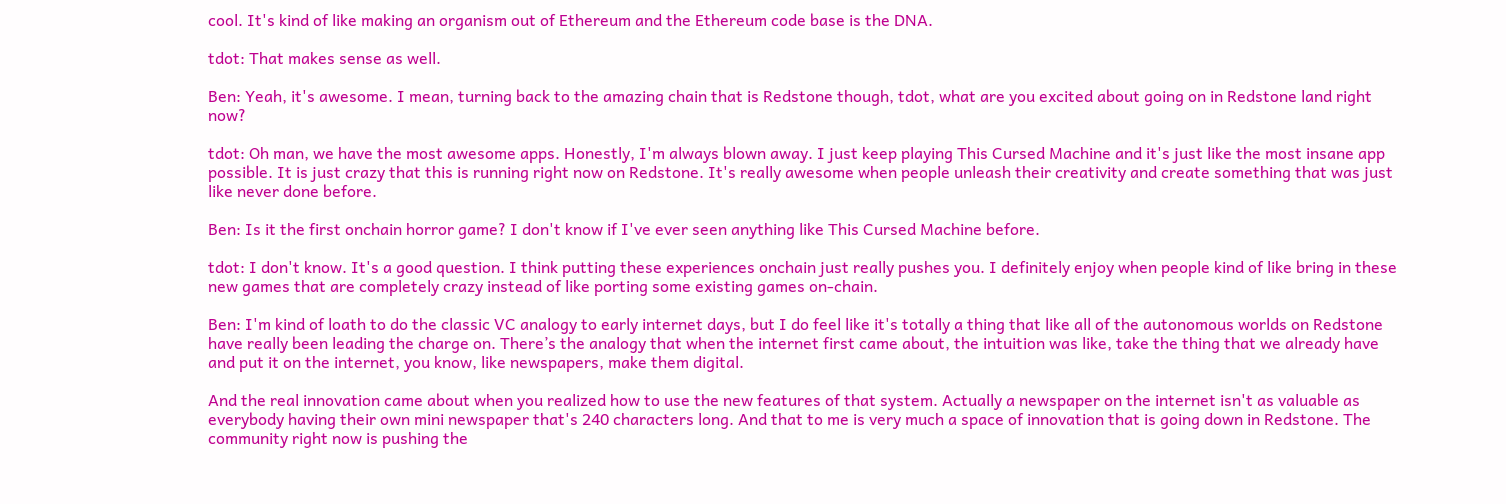cool. It's kind of like making an organism out of Ethereum and the Ethereum code base is the DNA.

tdot: That makes sense as well.

Ben: Yeah, it's awesome. I mean, turning back to the amazing chain that is Redstone though, tdot, what are you excited about going on in Redstone land right now?

tdot: Oh man, we have the most awesome apps. Honestly, I'm always blown away. I just keep playing This Cursed Machine and it's just like the most insane app possible. It is just crazy that this is running right now on Redstone. It's really awesome when people unleash their creativity and create something that was just like never done before.

Ben: Is it the first onchain horror game? I don't know if I've ever seen anything like This Cursed Machine before.

tdot: I don't know. It's a good question. I think putting these experiences onchain just really pushes you. I definitely enjoy when people kind of like bring in these new games that are completely crazy instead of like porting some existing games on-chain.

Ben: I'm kind of loath to do the classic VC analogy to early internet days, but I do feel like it's totally a thing that like all of the autonomous worlds on Redstone have really been leading the charge on. There’s the analogy that when the internet first came about, the intuition was like, take the thing that we already have and put it on the internet, you know, like newspapers, make them digital.

And the real innovation came about when you realized how to use the new features of that system. Actually a newspaper on the internet isn't as valuable as everybody having their own mini newspaper that's 240 characters long. And that to me is very much a space of innovation that is going down in Redstone. The community right now is pushing the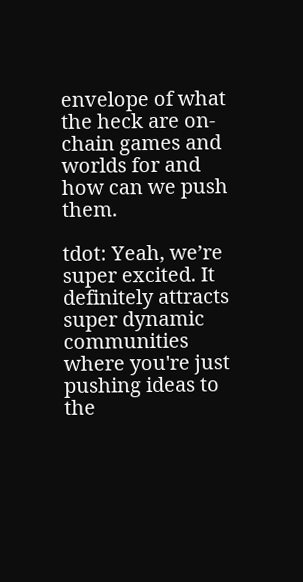envelope of what the heck are on-chain games and worlds for and how can we push them.

tdot: Yeah, we’re super excited. It definitely attracts super dynamic communities where you're just pushing ideas to the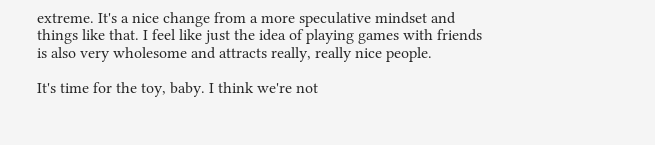extreme. It's a nice change from a more speculative mindset and things like that. I feel like just the idea of playing games with friends is also very wholesome and attracts really, really nice people.

It's time for the toy, baby. I think we're not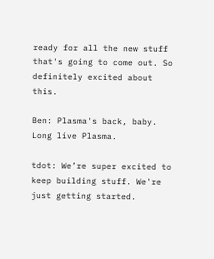ready for all the new stuff that's going to come out. So definitely excited about this.

Ben: Plasma's back, baby. Long live Plasma.

tdot: We’re super excited to keep building stuff. We're just getting started.